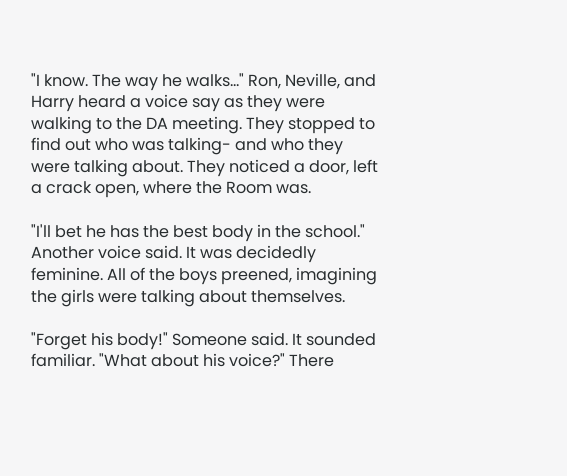"I know. The way he walks…" Ron, Neville, and Harry heard a voice say as they were walking to the DA meeting. They stopped to find out who was talking- and who they were talking about. They noticed a door, left a crack open, where the Room was.

"I'll bet he has the best body in the school." Another voice said. It was decidedly feminine. All of the boys preened, imagining the girls were talking about themselves.

"Forget his body!" Someone said. It sounded familiar. "What about his voice?" There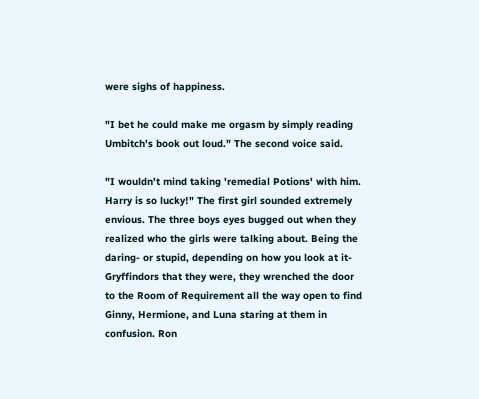were sighs of happiness.

"I bet he could make me orgasm by simply reading Umbitch's book out loud." The second voice said.

"I wouldn't mind taking 'remedial Potions' with him. Harry is so lucky!" The first girl sounded extremely envious. The three boys eyes bugged out when they realized who the girls were talking about. Being the daring- or stupid, depending on how you look at it- Gryffindors that they were, they wrenched the door to the Room of Requirement all the way open to find Ginny, Hermione, and Luna staring at them in confusion. Ron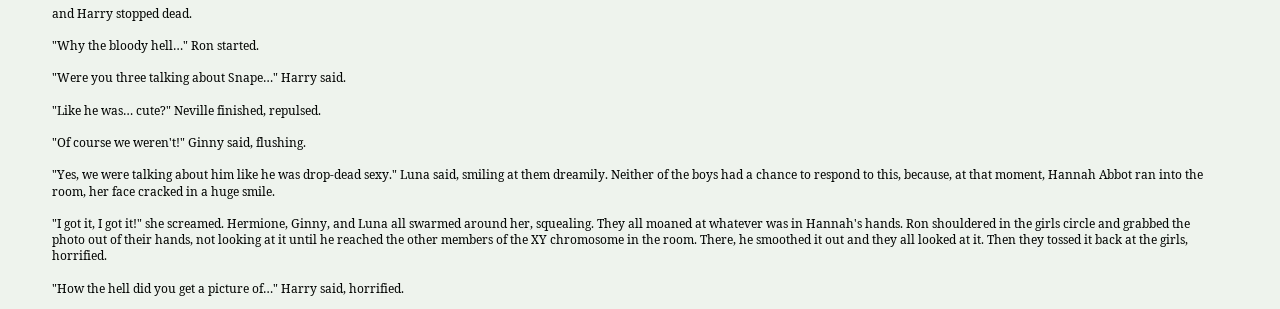and Harry stopped dead.

"Why the bloody hell…" Ron started.

"Were you three talking about Snape…" Harry said.

"Like he was… cute?" Neville finished, repulsed.

"Of course we weren't!" Ginny said, flushing.

"Yes, we were talking about him like he was drop-dead sexy." Luna said, smiling at them dreamily. Neither of the boys had a chance to respond to this, because, at that moment, Hannah Abbot ran into the room, her face cracked in a huge smile.

"I got it, I got it!" she screamed. Hermione, Ginny, and Luna all swarmed around her, squealing. They all moaned at whatever was in Hannah's hands. Ron shouldered in the girls circle and grabbed the photo out of their hands, not looking at it until he reached the other members of the XY chromosome in the room. There, he smoothed it out and they all looked at it. Then they tossed it back at the girls, horrified.

"How the hell did you get a picture of…" Harry said, horrified.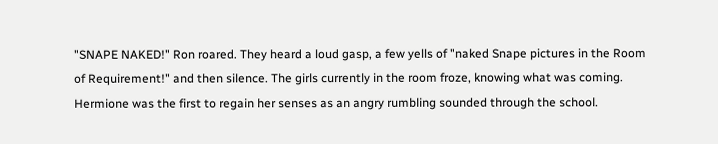"SNAPE NAKED!" Ron roared. They heard a loud gasp, a few yells of "naked Snape pictures in the Room of Requirement!" and then silence. The girls currently in the room froze, knowing what was coming. Hermione was the first to regain her senses as an angry rumbling sounded through the school.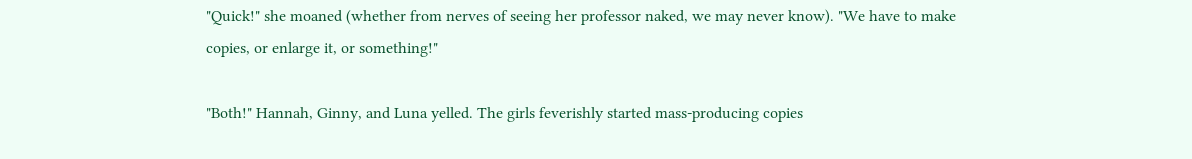"Quick!" she moaned (whether from nerves of seeing her professor naked, we may never know). "We have to make copies, or enlarge it, or something!"

"Both!" Hannah, Ginny, and Luna yelled. The girls feverishly started mass-producing copies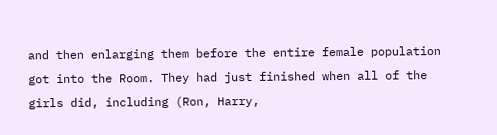and then enlarging them before the entire female population got into the Room. They had just finished when all of the girls did, including (Ron, Harry,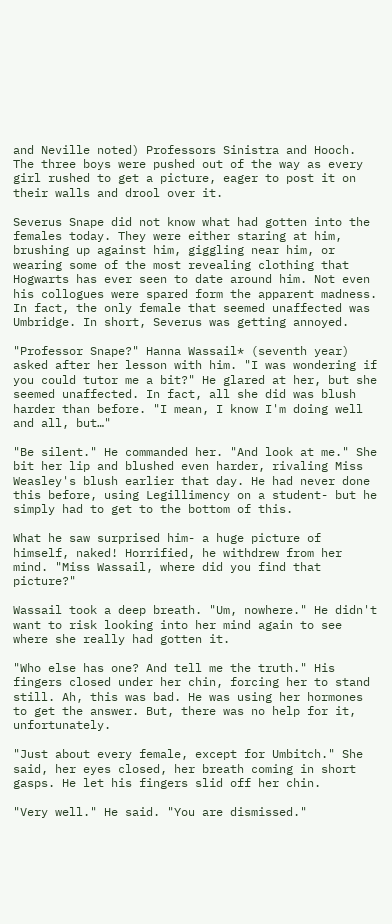and Neville noted) Professors Sinistra and Hooch. The three boys were pushed out of the way as every girl rushed to get a picture, eager to post it on their walls and drool over it.

Severus Snape did not know what had gotten into the females today. They were either staring at him, brushing up against him, giggling near him, or wearing some of the most revealing clothing that Hogwarts has ever seen to date around him. Not even his collogues were spared form the apparent madness. In fact, the only female that seemed unaffected was Umbridge. In short, Severus was getting annoyed.

"Professor Snape?" Hanna Wassail* (seventh year) asked after her lesson with him. "I was wondering if you could tutor me a bit?" He glared at her, but she seemed unaffected. In fact, all she did was blush harder than before. "I mean, I know I'm doing well and all, but…"

"Be silent." He commanded her. "And look at me." She bit her lip and blushed even harder, rivaling Miss Weasley's blush earlier that day. He had never done this before, using Legillimency on a student- but he simply had to get to the bottom of this.

What he saw surprised him- a huge picture of himself, naked! Horrified, he withdrew from her mind. "Miss Wassail, where did you find that picture?"

Wassail took a deep breath. "Um, nowhere." He didn't want to risk looking into her mind again to see where she really had gotten it.

"Who else has one? And tell me the truth." His fingers closed under her chin, forcing her to stand still. Ah, this was bad. He was using her hormones to get the answer. But, there was no help for it, unfortunately.

"Just about every female, except for Umbitch." She said, her eyes closed, her breath coming in short gasps. He let his fingers slid off her chin.

"Very well." He said. "You are dismissed."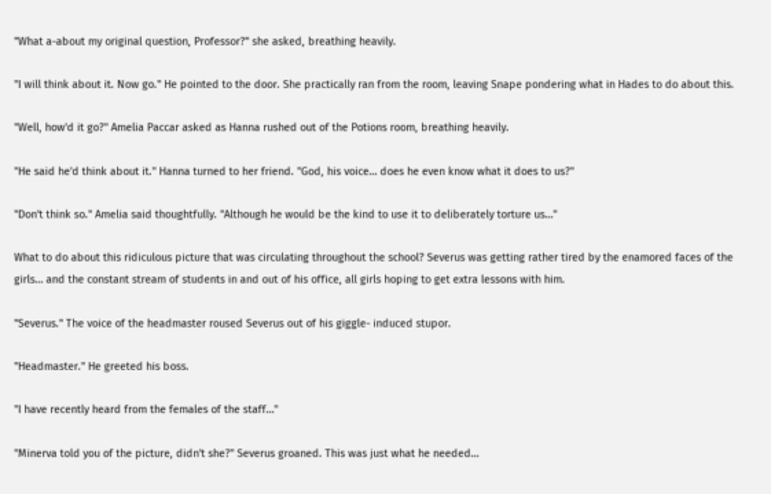"What a-about my original question, Professor?" she asked, breathing heavily.

"I will think about it. Now go." He pointed to the door. She practically ran from the room, leaving Snape pondering what in Hades to do about this.

"Well, how'd it go?" Amelia Paccar asked as Hanna rushed out of the Potions room, breathing heavily.

"He said he'd think about it." Hanna turned to her friend. "God, his voice… does he even know what it does to us?"

"Don't think so." Amelia said thoughtfully. "Although he would be the kind to use it to deliberately torture us…"

What to do about this ridiculous picture that was circulating throughout the school? Severus was getting rather tired by the enamored faces of the girls… and the constant stream of students in and out of his office, all girls hoping to get extra lessons with him.

"Severus." The voice of the headmaster roused Severus out of his giggle- induced stupor.

"Headmaster." He greeted his boss.

"I have recently heard from the females of the staff…"

"Minerva told you of the picture, didn't she?" Severus groaned. This was just what he needed…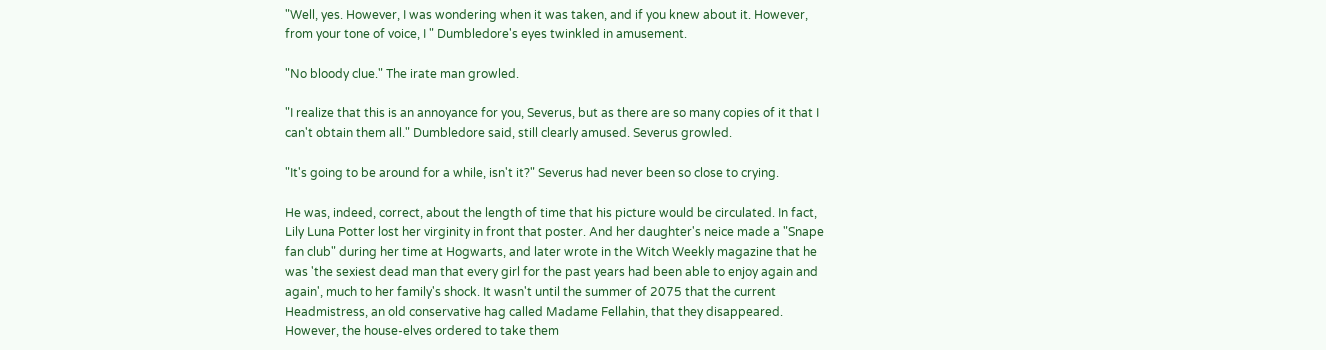"Well, yes. However, I was wondering when it was taken, and if you knew about it. However, from your tone of voice, I " Dumbledore's eyes twinkled in amusement.

"No bloody clue." The irate man growled.

"I realize that this is an annoyance for you, Severus, but as there are so many copies of it that I can't obtain them all." Dumbledore said, still clearly amused. Severus growled.

"It's going to be around for a while, isn't it?" Severus had never been so close to crying.

He was, indeed, correct, about the length of time that his picture would be circulated. In fact, Lily Luna Potter lost her virginity in front that poster. And her daughter's neice made a "Snape fan club" during her time at Hogwarts, and later wrote in the Witch Weekly magazine that he was 'the sexiest dead man that every girl for the past years had been able to enjoy again and again', much to her family's shock. It wasn't until the summer of 2075 that the current Headmistress, an old conservative hag called Madame Fellahin, that they disappeared. However, the house-elves ordered to take them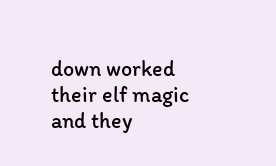down worked their elf magic and they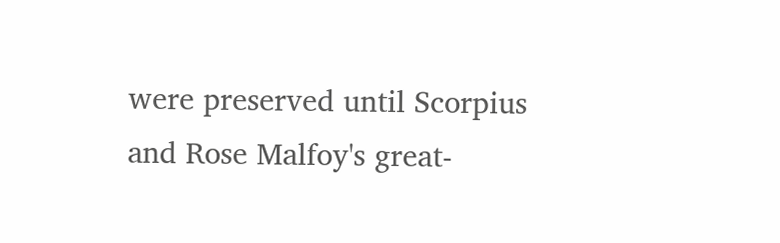were preserved until Scorpius and Rose Malfoy's great-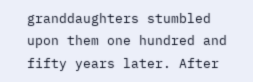granddaughters stumbled upon them one hundred and fifty years later. After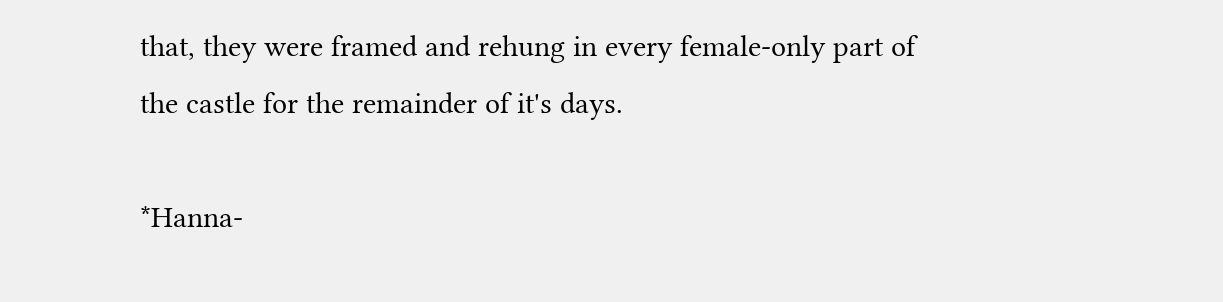that, they were framed and rehung in every female-only part of the castle for the remainder of it's days.

*Hanna-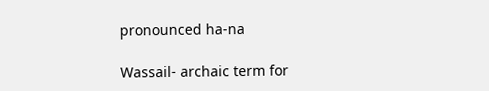pronounced ha-na

Wassail- archaic term for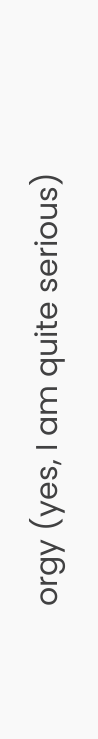orgy (yes, I am quite serious)